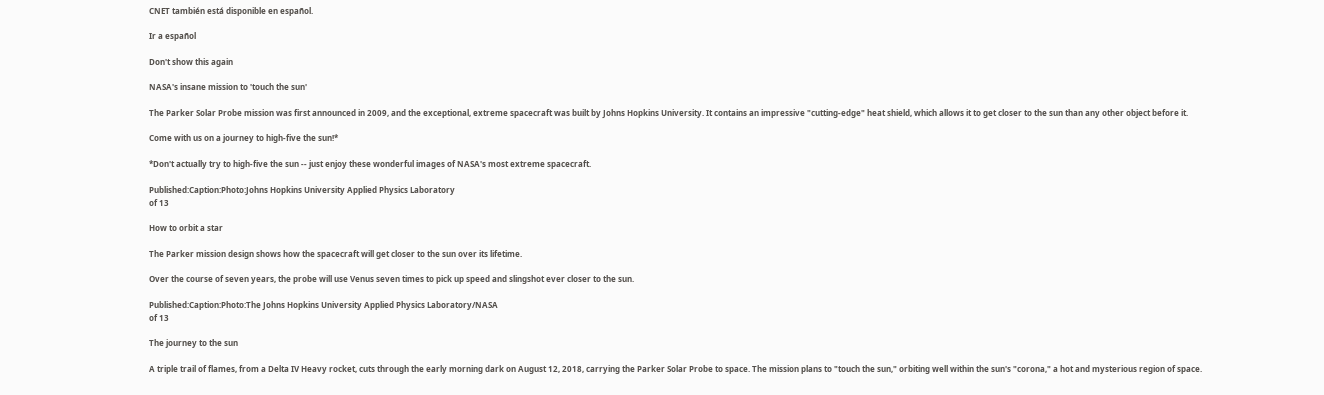CNET también está disponible en español.

Ir a español

Don't show this again

NASA's insane mission to 'touch the sun'

The Parker Solar Probe mission was first announced in 2009, and the exceptional, extreme spacecraft was built by Johns Hopkins University. It contains an impressive "cutting-edge" heat shield, which allows it to get closer to the sun than any other object before it.

Come with us on a journey to high-five the sun!*

*Don't actually try to high-five the sun -- just enjoy these wonderful images of NASA's most extreme spacecraft.

Published:Caption:Photo:Johns Hopkins University Applied Physics Laboratory
of 13

How to orbit a star

The Parker mission design shows how the spacecraft will get closer to the sun over its lifetime.

Over the course of seven years, the probe will use Venus seven times to pick up speed and slingshot ever closer to the sun.

Published:Caption:Photo:The Johns Hopkins University Applied Physics Laboratory/NASA
of 13

The journey to the sun

A triple trail of flames, from a Delta IV Heavy rocket, cuts through the early morning dark on August 12, 2018, carrying the Parker Solar Probe to space. The mission plans to "touch the sun," orbiting well within the sun's "corona," a hot and mysterious region of space.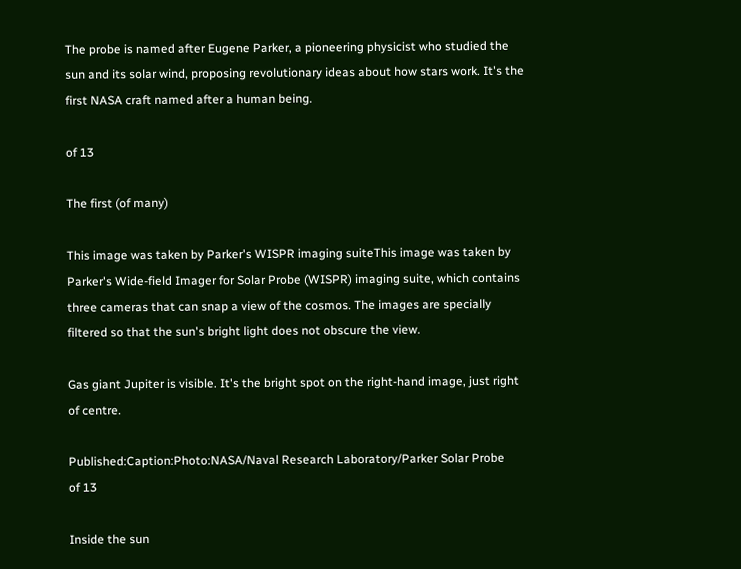The probe is named after Eugene Parker, a pioneering physicist who studied the sun and its solar wind, proposing revolutionary ideas about how stars work. It's the first NASA craft named after a human being.

of 13

The first (of many)

This image was taken by Parker's WISPR imaging suiteThis image was taken by Parker's Wide-field Imager for Solar Probe (WISPR) imaging suite, which contains three cameras that can snap a view of the cosmos. The images are specially filtered so that the sun's bright light does not obscure the view.

Gas giant Jupiter is visible. It's the bright spot on the right-hand image, just right of centre.

Published:Caption:Photo:NASA/Naval Research Laboratory/Parker Solar Probe
of 13

Inside the sun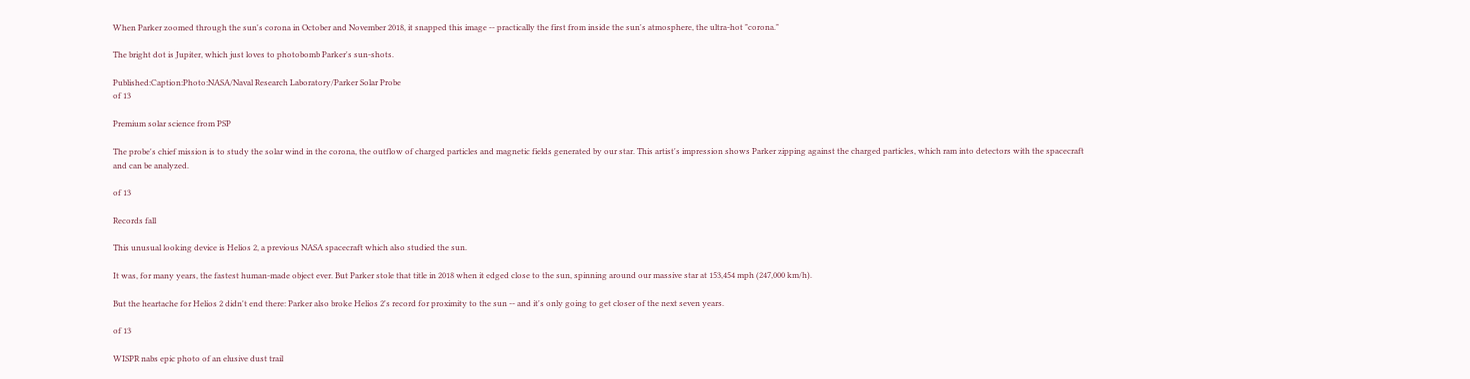When Parker zoomed through the sun's corona in October and November 2018, it snapped this image -- practically the first from inside the sun's atmosphere, the ultra-hot "corona."

The bright dot is Jupiter, which just loves to photobomb Parker's sun-shots.

Published:Caption:Photo:NASA/Naval Research Laboratory/Parker Solar Probe
of 13

Premium solar science from PSP

The probe's chief mission is to study the solar wind in the corona, the outflow of charged particles and magnetic fields generated by our star. This artist's impression shows Parker zipping against the charged particles, which ram into detectors with the spacecraft and can be analyzed.

of 13

Records fall

This unusual looking device is Helios 2, a previous NASA spacecraft which also studied the sun.

It was, for many years, the fastest human-made object ever. But Parker stole that title in 2018 when it edged close to the sun, spinning around our massive star at 153,454 mph (247,000 km/h).

But the heartache for Helios 2 didn't end there: Parker also broke Helios 2's record for proximity to the sun -- and it's only going to get closer of the next seven years.

of 13

WISPR nabs epic photo of an elusive dust trail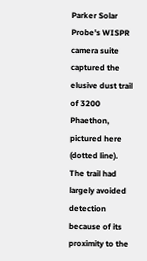Parker Solar Probe's WISPR camera suite captured the elusive dust trail of 3200 Phaethon, pictured here (dotted line). The trail had largely avoided detection because of its proximity to the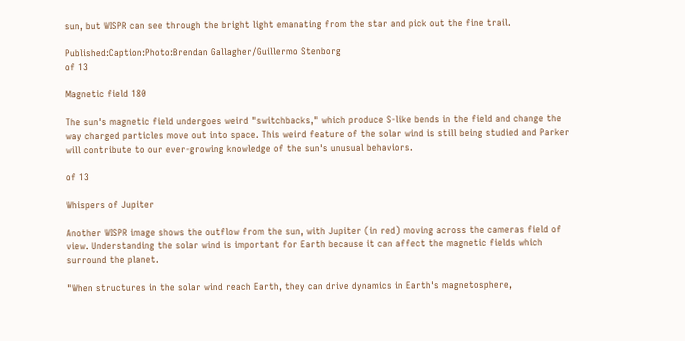sun, but WISPR can see through the bright light emanating from the star and pick out the fine trail.

Published:Caption:Photo:Brendan Gallagher/Guillermo Stenborg
of 13

Magnetic field 180

The sun's magnetic field undergoes weird "switchbacks," which produce S-like bends in the field and change the way charged particles move out into space. This weird feature of the solar wind is still being studied and Parker will contribute to our ever-growing knowledge of the sun's unusual behaviors.

of 13

Whispers of Jupiter

Another WISPR image shows the outflow from the sun, with Jupiter (in red) moving across the cameras field of view. Understanding the solar wind is important for Earth because it can affect the magnetic fields which surround the planet.

"When structures in the solar wind reach Earth, they can drive dynamics in Earth's magnetosphere,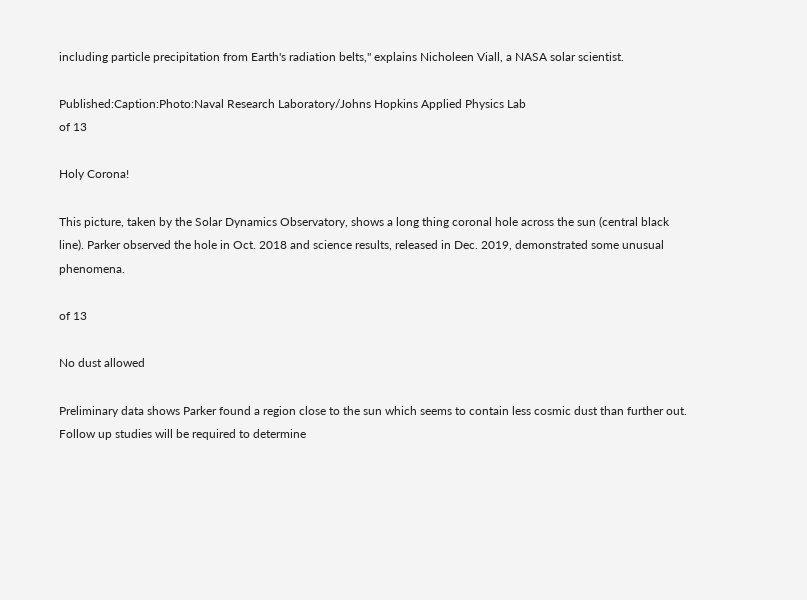including particle precipitation from Earth's radiation belts," explains Nicholeen Viall, a NASA solar scientist.

Published:Caption:Photo:Naval Research Laboratory/Johns Hopkins Applied Physics Lab
of 13

Holy Corona!

This picture, taken by the Solar Dynamics Observatory, shows a long thing coronal hole across the sun (central black line). Parker observed the hole in Oct. 2018 and science results, released in Dec. 2019, demonstrated some unusual phenomena.

of 13

No dust allowed

Preliminary data shows Parker found a region close to the sun which seems to contain less cosmic dust than further out. Follow up studies will be required to determine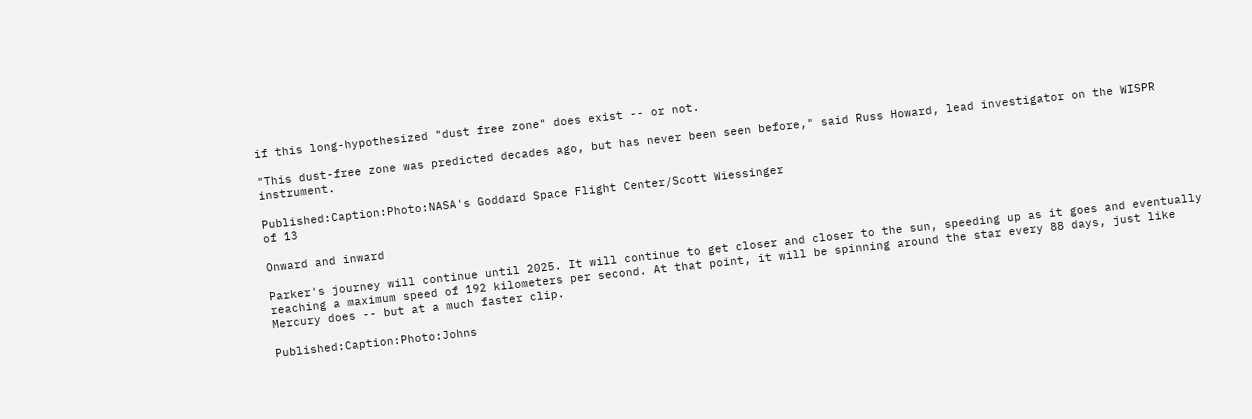if this long-hypothesized "dust free zone" does exist -- or not.

"This dust-free zone was predicted decades ago, but has never been seen before," said Russ Howard, lead investigator on the WISPR instrument.

Published:Caption:Photo:NASA's Goddard Space Flight Center/Scott Wiessinger
of 13

Onward and inward

Parker's journey will continue until 2025. It will continue to get closer and closer to the sun, speeding up as it goes and eventually reaching a maximum speed of 192 kilometers per second. At that point, it will be spinning around the star every 88 days, just like Mercury does -- but at a much faster clip.

Published:Caption:Photo:Johns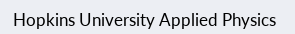Hopkins University Applied Physics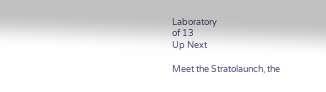Laboratory
of 13
Up Next

Meet the Stratolaunch, the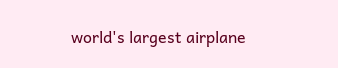world's largest airplane